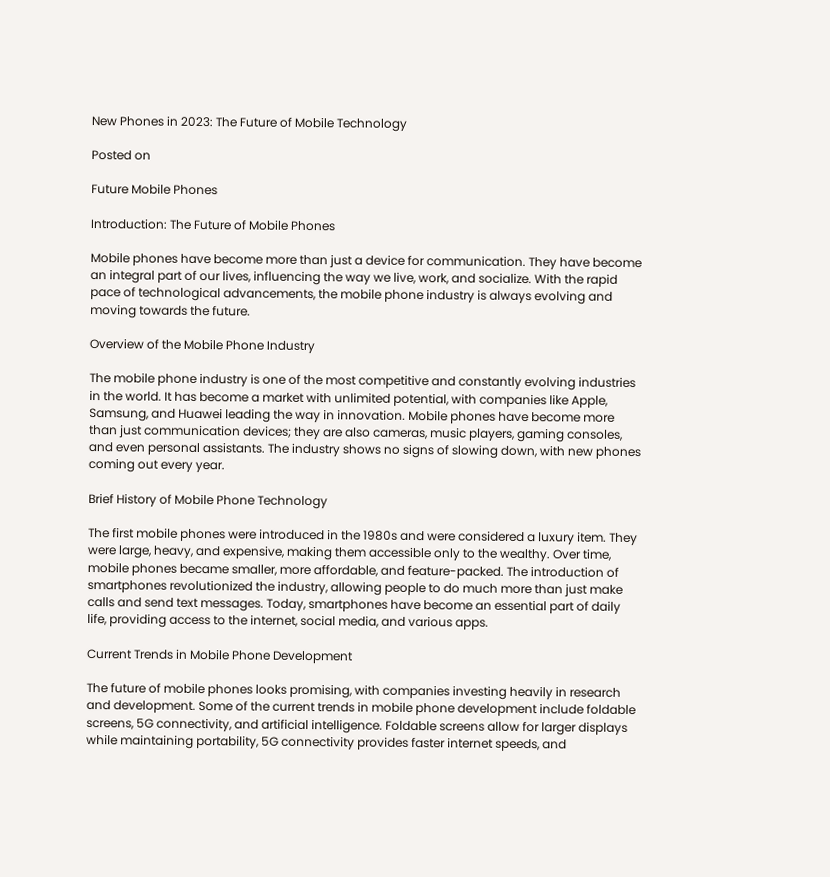New Phones in 2023: The Future of Mobile Technology

Posted on

Future Mobile Phones

Introduction: The Future of Mobile Phones

Mobile phones have become more than just a device for communication. They have become an integral part of our lives, influencing the way we live, work, and socialize. With the rapid pace of technological advancements, the mobile phone industry is always evolving and moving towards the future.

Overview of the Mobile Phone Industry

The mobile phone industry is one of the most competitive and constantly evolving industries in the world. It has become a market with unlimited potential, with companies like Apple, Samsung, and Huawei leading the way in innovation. Mobile phones have become more than just communication devices; they are also cameras, music players, gaming consoles, and even personal assistants. The industry shows no signs of slowing down, with new phones coming out every year.

Brief History of Mobile Phone Technology

The first mobile phones were introduced in the 1980s and were considered a luxury item. They were large, heavy, and expensive, making them accessible only to the wealthy. Over time, mobile phones became smaller, more affordable, and feature-packed. The introduction of smartphones revolutionized the industry, allowing people to do much more than just make calls and send text messages. Today, smartphones have become an essential part of daily life, providing access to the internet, social media, and various apps.

Current Trends in Mobile Phone Development

The future of mobile phones looks promising, with companies investing heavily in research and development. Some of the current trends in mobile phone development include foldable screens, 5G connectivity, and artificial intelligence. Foldable screens allow for larger displays while maintaining portability, 5G connectivity provides faster internet speeds, and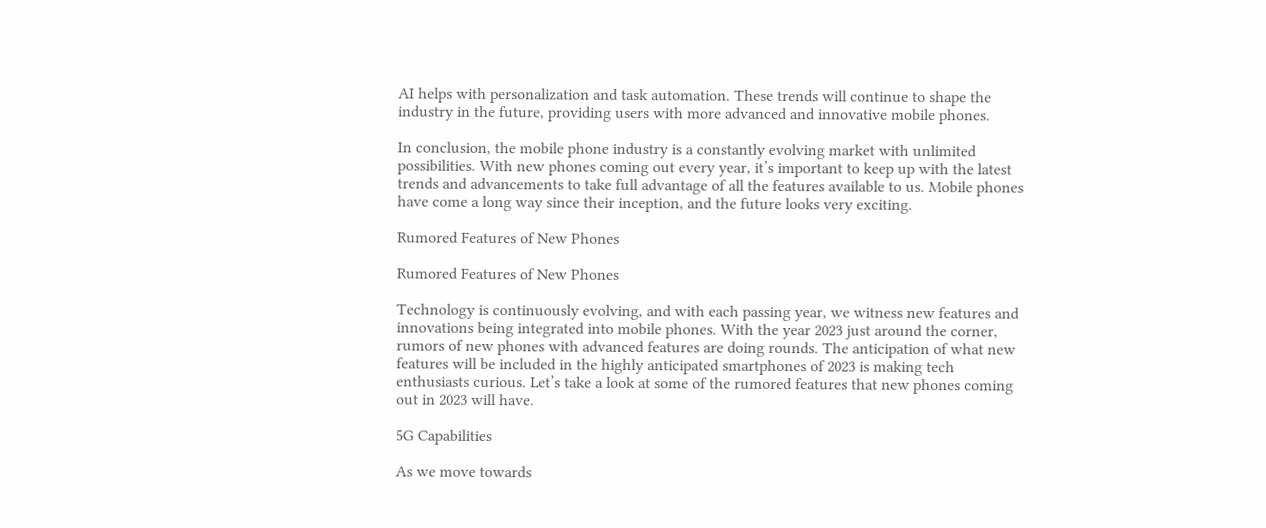AI helps with personalization and task automation. These trends will continue to shape the industry in the future, providing users with more advanced and innovative mobile phones.

In conclusion, the mobile phone industry is a constantly evolving market with unlimited possibilities. With new phones coming out every year, it’s important to keep up with the latest trends and advancements to take full advantage of all the features available to us. Mobile phones have come a long way since their inception, and the future looks very exciting.

Rumored Features of New Phones

Rumored Features of New Phones

Technology is continuously evolving, and with each passing year, we witness new features and innovations being integrated into mobile phones. With the year 2023 just around the corner, rumors of new phones with advanced features are doing rounds. The anticipation of what new features will be included in the highly anticipated smartphones of 2023 is making tech enthusiasts curious. Let’s take a look at some of the rumored features that new phones coming out in 2023 will have.

5G Capabilities

As we move towards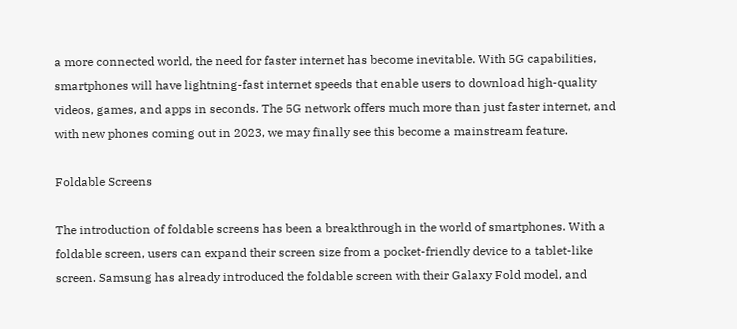a more connected world, the need for faster internet has become inevitable. With 5G capabilities, smartphones will have lightning-fast internet speeds that enable users to download high-quality videos, games, and apps in seconds. The 5G network offers much more than just faster internet, and with new phones coming out in 2023, we may finally see this become a mainstream feature.

Foldable Screens

The introduction of foldable screens has been a breakthrough in the world of smartphones. With a foldable screen, users can expand their screen size from a pocket-friendly device to a tablet-like screen. Samsung has already introduced the foldable screen with their Galaxy Fold model, and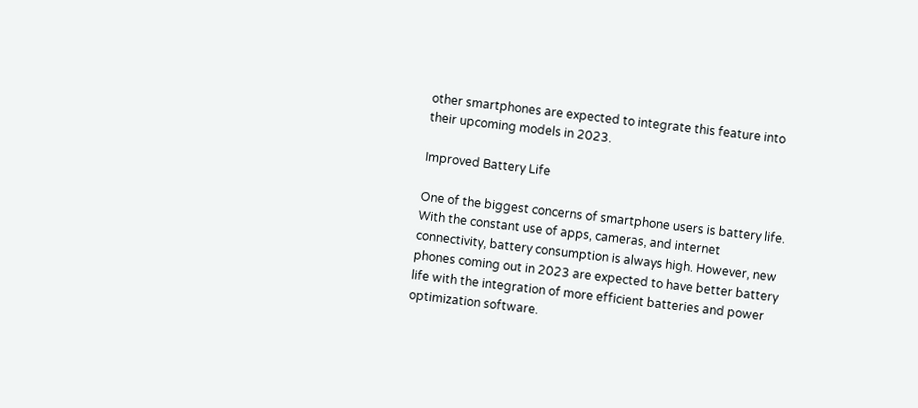other smartphones are expected to integrate this feature into their upcoming models in 2023.

Improved Battery Life

One of the biggest concerns of smartphone users is battery life. With the constant use of apps, cameras, and internet connectivity, battery consumption is always high. However, new phones coming out in 2023 are expected to have better battery life with the integration of more efficient batteries and power optimization software.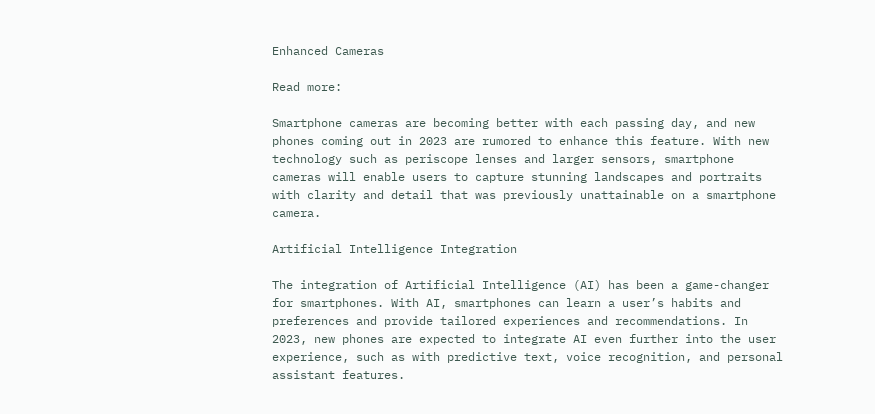Enhanced Cameras

Read more:

Smartphone cameras are becoming better with each passing day, and new phones coming out in 2023 are rumored to enhance this feature. With new technology such as periscope lenses and larger sensors, smartphone cameras will enable users to capture stunning landscapes and portraits with clarity and detail that was previously unattainable on a smartphone camera.

Artificial Intelligence Integration

The integration of Artificial Intelligence (AI) has been a game-changer for smartphones. With AI, smartphones can learn a user’s habits and preferences and provide tailored experiences and recommendations. In 2023, new phones are expected to integrate AI even further into the user experience, such as with predictive text, voice recognition, and personal assistant features.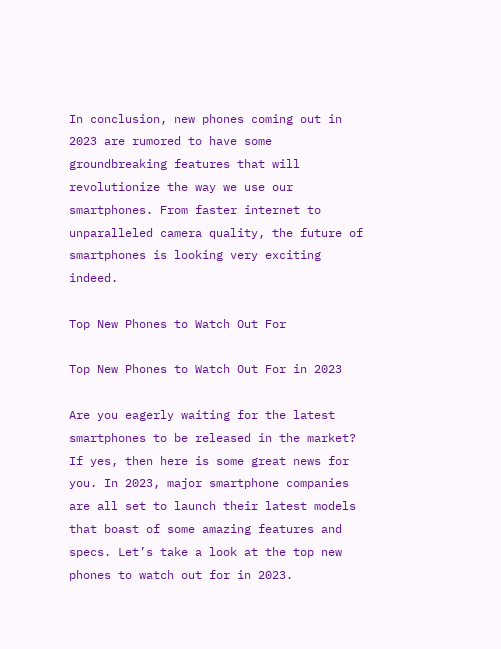In conclusion, new phones coming out in 2023 are rumored to have some groundbreaking features that will revolutionize the way we use our smartphones. From faster internet to unparalleled camera quality, the future of smartphones is looking very exciting indeed.

Top New Phones to Watch Out For

Top New Phones to Watch Out For in 2023

Are you eagerly waiting for the latest smartphones to be released in the market? If yes, then here is some great news for you. In 2023, major smartphone companies are all set to launch their latest models that boast of some amazing features and specs. Let’s take a look at the top new phones to watch out for in 2023.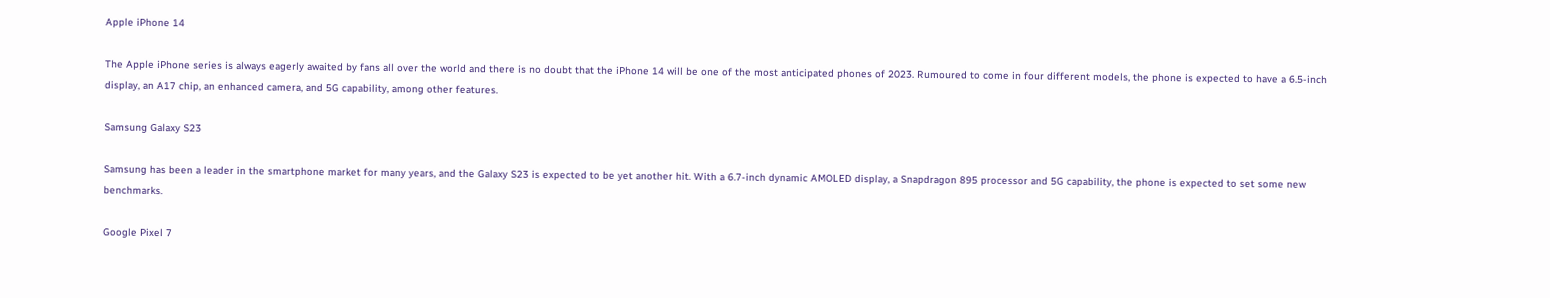Apple iPhone 14

The Apple iPhone series is always eagerly awaited by fans all over the world and there is no doubt that the iPhone 14 will be one of the most anticipated phones of 2023. Rumoured to come in four different models, the phone is expected to have a 6.5-inch display, an A17 chip, an enhanced camera, and 5G capability, among other features.

Samsung Galaxy S23

Samsung has been a leader in the smartphone market for many years, and the Galaxy S23 is expected to be yet another hit. With a 6.7-inch dynamic AMOLED display, a Snapdragon 895 processor and 5G capability, the phone is expected to set some new benchmarks.

Google Pixel 7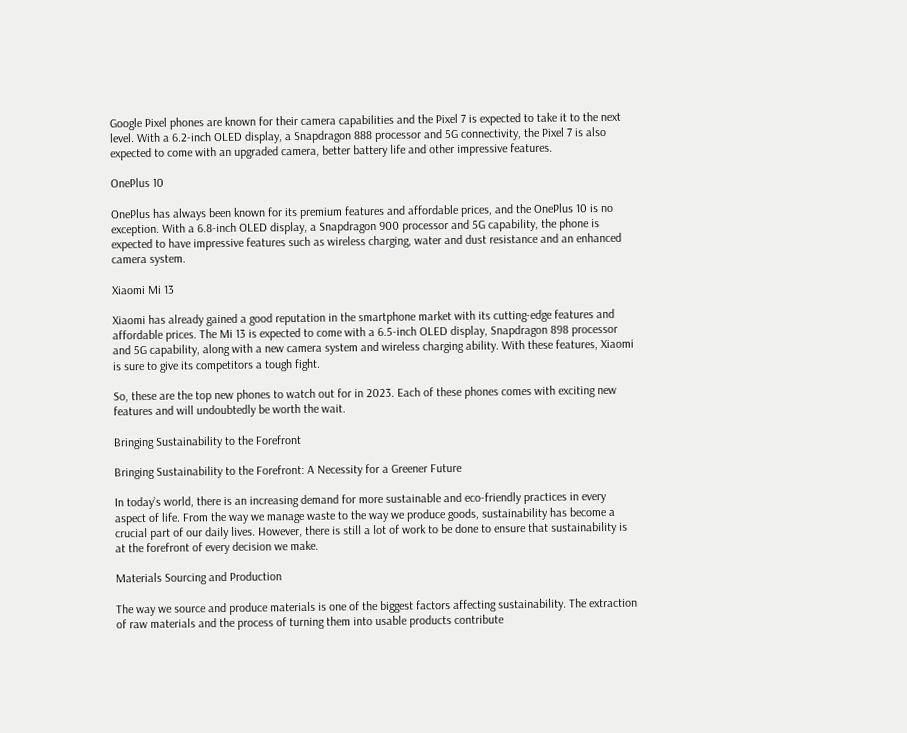Google Pixel phones are known for their camera capabilities and the Pixel 7 is expected to take it to the next level. With a 6.2-inch OLED display, a Snapdragon 888 processor and 5G connectivity, the Pixel 7 is also expected to come with an upgraded camera, better battery life and other impressive features.

OnePlus 10

OnePlus has always been known for its premium features and affordable prices, and the OnePlus 10 is no exception. With a 6.8-inch OLED display, a Snapdragon 900 processor and 5G capability, the phone is expected to have impressive features such as wireless charging, water and dust resistance and an enhanced camera system.

Xiaomi Mi 13

Xiaomi has already gained a good reputation in the smartphone market with its cutting-edge features and affordable prices. The Mi 13 is expected to come with a 6.5-inch OLED display, Snapdragon 898 processor and 5G capability, along with a new camera system and wireless charging ability. With these features, Xiaomi is sure to give its competitors a tough fight.

So, these are the top new phones to watch out for in 2023. Each of these phones comes with exciting new features and will undoubtedly be worth the wait.

Bringing Sustainability to the Forefront

Bringing Sustainability to the Forefront: A Necessity for a Greener Future

In today’s world, there is an increasing demand for more sustainable and eco-friendly practices in every aspect of life. From the way we manage waste to the way we produce goods, sustainability has become a crucial part of our daily lives. However, there is still a lot of work to be done to ensure that sustainability is at the forefront of every decision we make.

Materials Sourcing and Production

The way we source and produce materials is one of the biggest factors affecting sustainability. The extraction of raw materials and the process of turning them into usable products contribute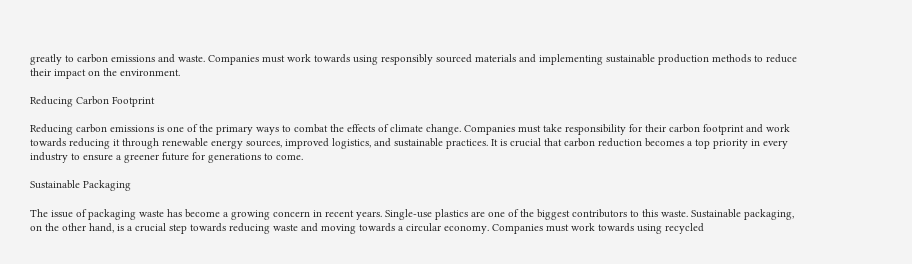greatly to carbon emissions and waste. Companies must work towards using responsibly sourced materials and implementing sustainable production methods to reduce their impact on the environment.

Reducing Carbon Footprint

Reducing carbon emissions is one of the primary ways to combat the effects of climate change. Companies must take responsibility for their carbon footprint and work towards reducing it through renewable energy sources, improved logistics, and sustainable practices. It is crucial that carbon reduction becomes a top priority in every industry to ensure a greener future for generations to come.

Sustainable Packaging

The issue of packaging waste has become a growing concern in recent years. Single-use plastics are one of the biggest contributors to this waste. Sustainable packaging, on the other hand, is a crucial step towards reducing waste and moving towards a circular economy. Companies must work towards using recycled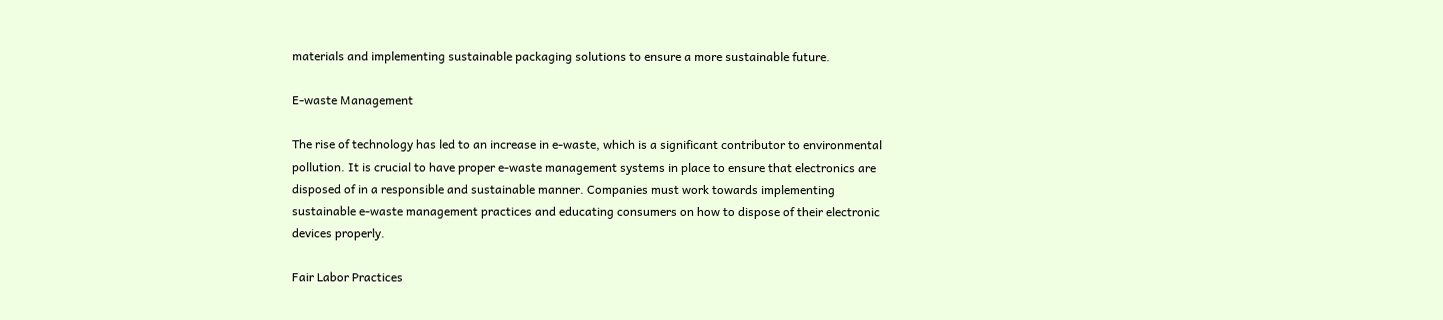materials and implementing sustainable packaging solutions to ensure a more sustainable future.

E-waste Management

The rise of technology has led to an increase in e-waste, which is a significant contributor to environmental pollution. It is crucial to have proper e-waste management systems in place to ensure that electronics are disposed of in a responsible and sustainable manner. Companies must work towards implementing sustainable e-waste management practices and educating consumers on how to dispose of their electronic devices properly.

Fair Labor Practices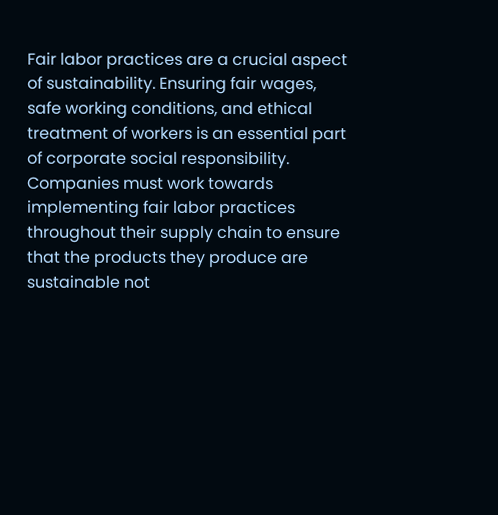Fair labor practices are a crucial aspect of sustainability. Ensuring fair wages, safe working conditions, and ethical treatment of workers is an essential part of corporate social responsibility. Companies must work towards implementing fair labor practices throughout their supply chain to ensure that the products they produce are sustainable not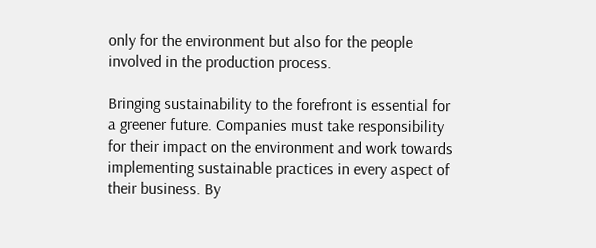only for the environment but also for the people involved in the production process.

Bringing sustainability to the forefront is essential for a greener future. Companies must take responsibility for their impact on the environment and work towards implementing sustainable practices in every aspect of their business. By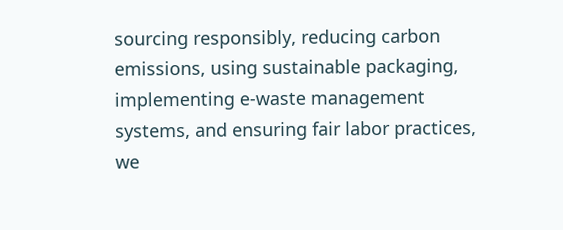sourcing responsibly, reducing carbon emissions, using sustainable packaging, implementing e-waste management systems, and ensuring fair labor practices, we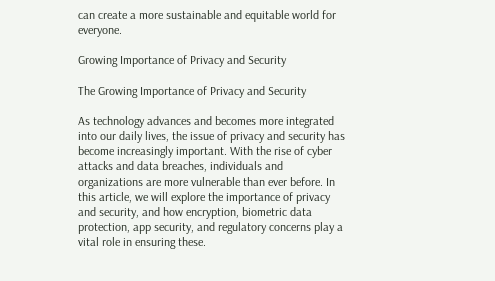can create a more sustainable and equitable world for everyone.

Growing Importance of Privacy and Security

The Growing Importance of Privacy and Security

As technology advances and becomes more integrated into our daily lives, the issue of privacy and security has become increasingly important. With the rise of cyber attacks and data breaches, individuals and organizations are more vulnerable than ever before. In this article, we will explore the importance of privacy and security, and how encryption, biometric data protection, app security, and regulatory concerns play a vital role in ensuring these.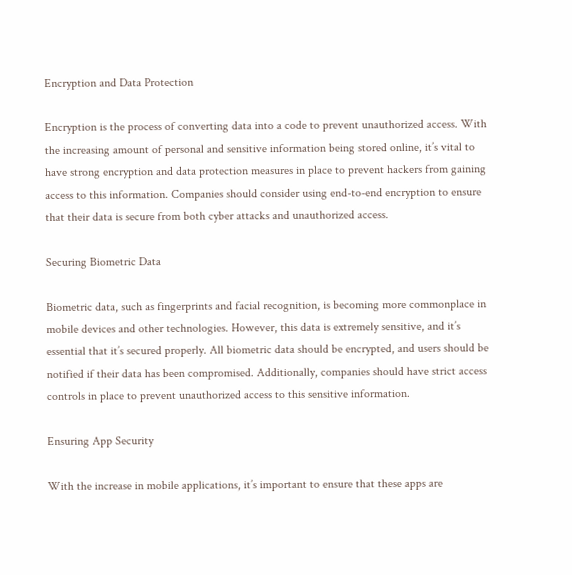Encryption and Data Protection

Encryption is the process of converting data into a code to prevent unauthorized access. With the increasing amount of personal and sensitive information being stored online, it’s vital to have strong encryption and data protection measures in place to prevent hackers from gaining access to this information. Companies should consider using end-to-end encryption to ensure that their data is secure from both cyber attacks and unauthorized access.

Securing Biometric Data

Biometric data, such as fingerprints and facial recognition, is becoming more commonplace in mobile devices and other technologies. However, this data is extremely sensitive, and it’s essential that it’s secured properly. All biometric data should be encrypted, and users should be notified if their data has been compromised. Additionally, companies should have strict access controls in place to prevent unauthorized access to this sensitive information.

Ensuring App Security

With the increase in mobile applications, it’s important to ensure that these apps are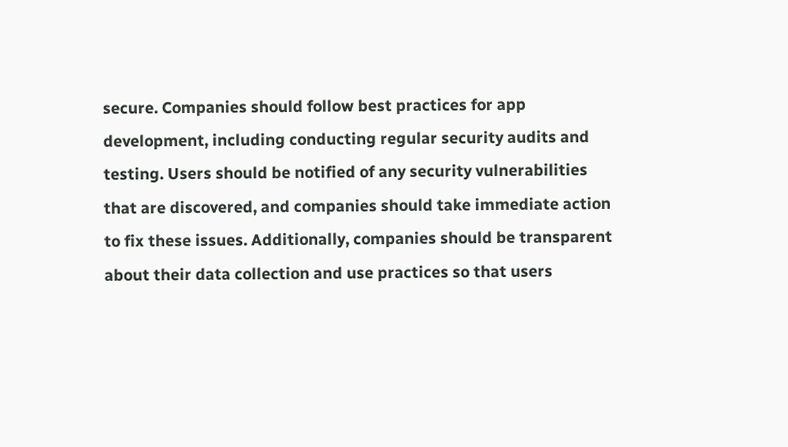secure. Companies should follow best practices for app development, including conducting regular security audits and testing. Users should be notified of any security vulnerabilities that are discovered, and companies should take immediate action to fix these issues. Additionally, companies should be transparent about their data collection and use practices so that users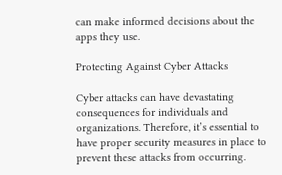can make informed decisions about the apps they use.

Protecting Against Cyber Attacks

Cyber attacks can have devastating consequences for individuals and organizations. Therefore, it’s essential to have proper security measures in place to prevent these attacks from occurring.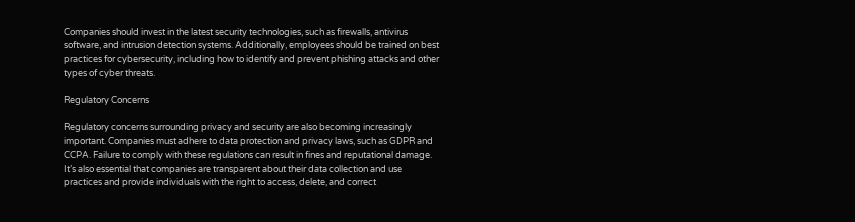Companies should invest in the latest security technologies, such as firewalls, antivirus software, and intrusion detection systems. Additionally, employees should be trained on best practices for cybersecurity, including how to identify and prevent phishing attacks and other types of cyber threats.

Regulatory Concerns

Regulatory concerns surrounding privacy and security are also becoming increasingly important. Companies must adhere to data protection and privacy laws, such as GDPR and CCPA. Failure to comply with these regulations can result in fines and reputational damage. It’s also essential that companies are transparent about their data collection and use practices and provide individuals with the right to access, delete, and correct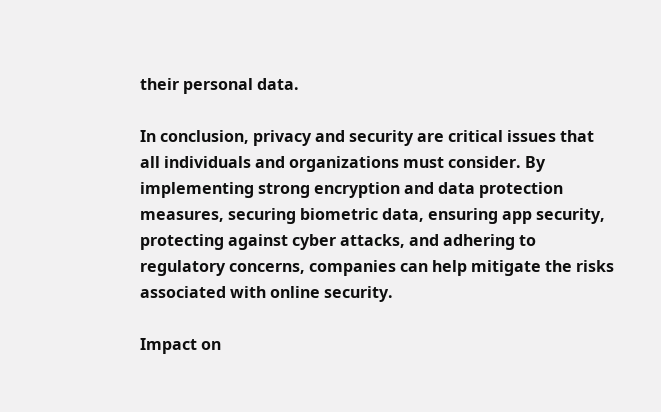their personal data.

In conclusion, privacy and security are critical issues that all individuals and organizations must consider. By implementing strong encryption and data protection measures, securing biometric data, ensuring app security, protecting against cyber attacks, and adhering to regulatory concerns, companies can help mitigate the risks associated with online security.

Impact on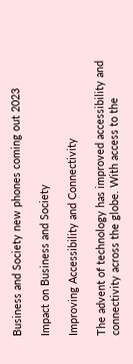Business and Society new phones coming out 2023

Impact on Business and Society

Improving Accessibility and Connectivity

The advent of technology has improved accessibility and connectivity across the globe. With access to the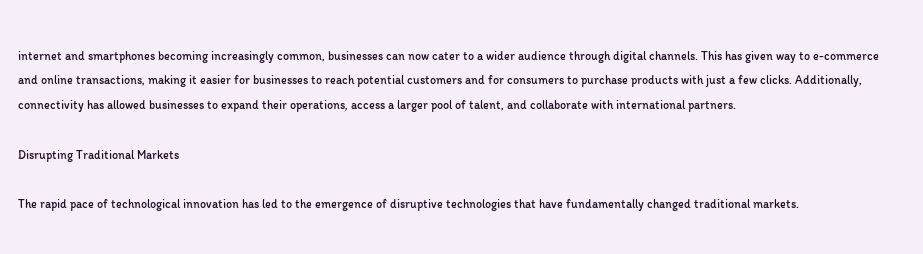internet and smartphones becoming increasingly common, businesses can now cater to a wider audience through digital channels. This has given way to e-commerce and online transactions, making it easier for businesses to reach potential customers and for consumers to purchase products with just a few clicks. Additionally, connectivity has allowed businesses to expand their operations, access a larger pool of talent, and collaborate with international partners.

Disrupting Traditional Markets

The rapid pace of technological innovation has led to the emergence of disruptive technologies that have fundamentally changed traditional markets.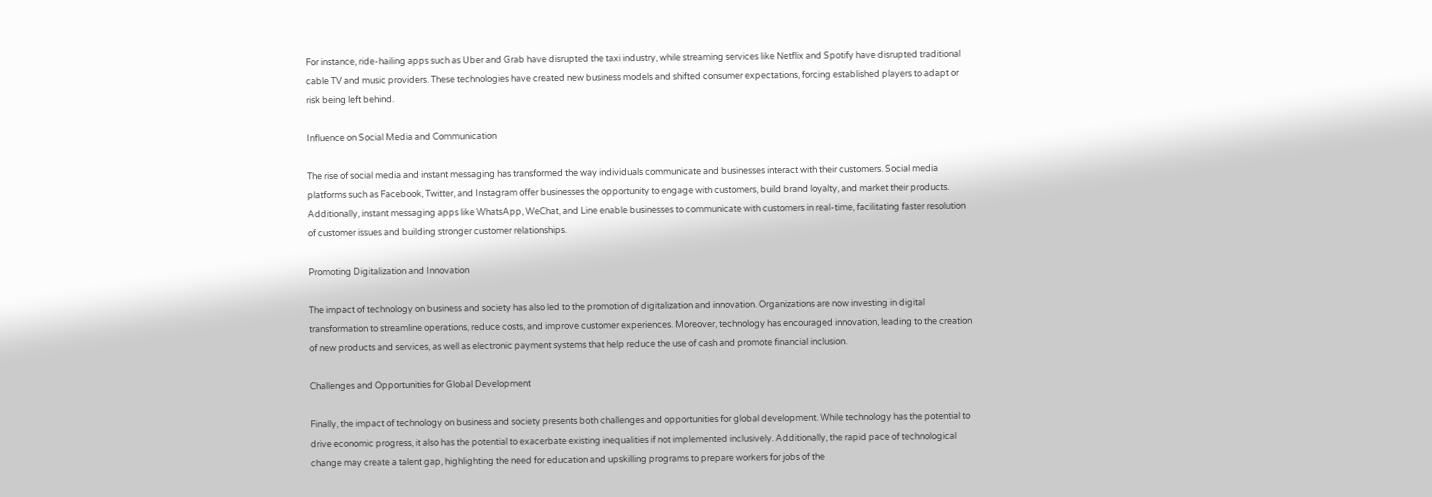For instance, ride-hailing apps such as Uber and Grab have disrupted the taxi industry, while streaming services like Netflix and Spotify have disrupted traditional cable TV and music providers. These technologies have created new business models and shifted consumer expectations, forcing established players to adapt or risk being left behind.

Influence on Social Media and Communication

The rise of social media and instant messaging has transformed the way individuals communicate and businesses interact with their customers. Social media platforms such as Facebook, Twitter, and Instagram offer businesses the opportunity to engage with customers, build brand loyalty, and market their products. Additionally, instant messaging apps like WhatsApp, WeChat, and Line enable businesses to communicate with customers in real-time, facilitating faster resolution of customer issues and building stronger customer relationships.

Promoting Digitalization and Innovation

The impact of technology on business and society has also led to the promotion of digitalization and innovation. Organizations are now investing in digital transformation to streamline operations, reduce costs, and improve customer experiences. Moreover, technology has encouraged innovation, leading to the creation of new products and services, as well as electronic payment systems that help reduce the use of cash and promote financial inclusion.

Challenges and Opportunities for Global Development

Finally, the impact of technology on business and society presents both challenges and opportunities for global development. While technology has the potential to drive economic progress, it also has the potential to exacerbate existing inequalities if not implemented inclusively. Additionally, the rapid pace of technological change may create a talent gap, highlighting the need for education and upskilling programs to prepare workers for jobs of the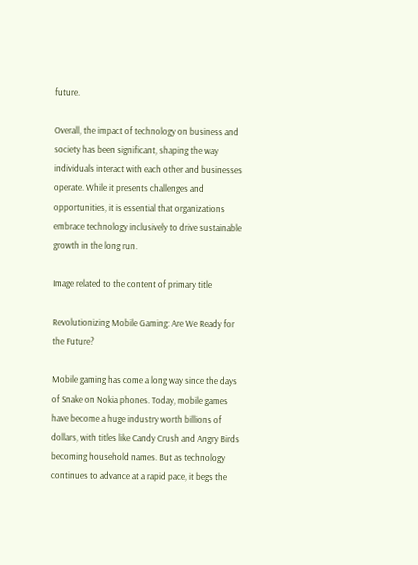future.

Overall, the impact of technology on business and society has been significant, shaping the way individuals interact with each other and businesses operate. While it presents challenges and opportunities, it is essential that organizations embrace technology inclusively to drive sustainable growth in the long run.

Image related to the content of primary title

Revolutionizing Mobile Gaming: Are We Ready for the Future?

Mobile gaming has come a long way since the days of Snake on Nokia phones. Today, mobile games have become a huge industry worth billions of dollars, with titles like Candy Crush and Angry Birds becoming household names. But as technology continues to advance at a rapid pace, it begs the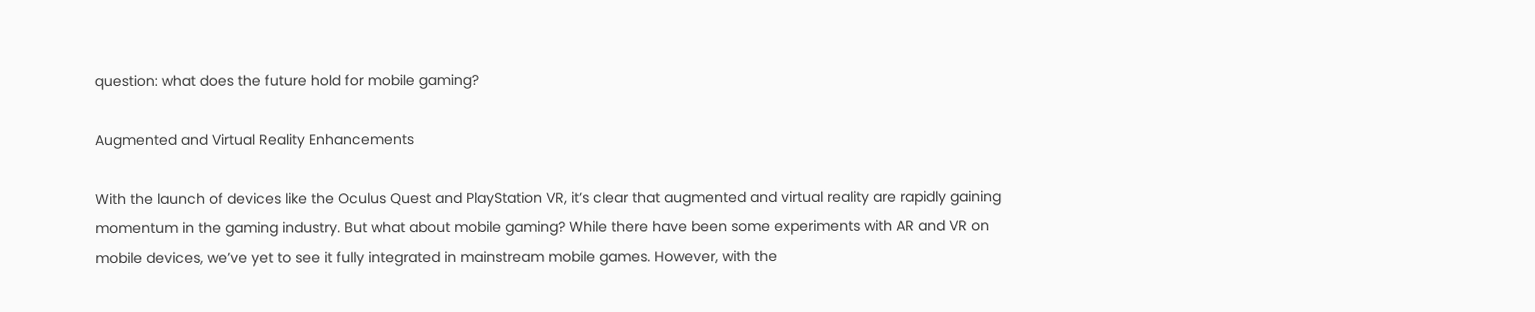question: what does the future hold for mobile gaming?

Augmented and Virtual Reality Enhancements

With the launch of devices like the Oculus Quest and PlayStation VR, it’s clear that augmented and virtual reality are rapidly gaining momentum in the gaming industry. But what about mobile gaming? While there have been some experiments with AR and VR on mobile devices, we’ve yet to see it fully integrated in mainstream mobile games. However, with the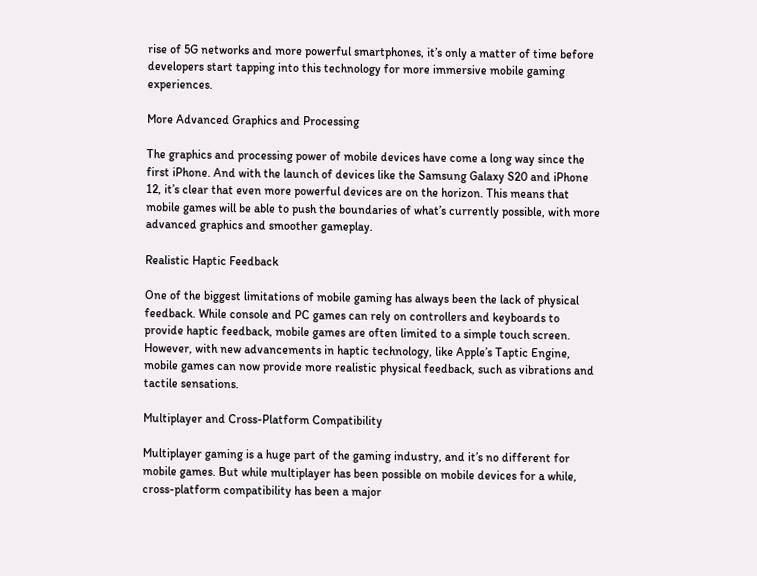rise of 5G networks and more powerful smartphones, it’s only a matter of time before developers start tapping into this technology for more immersive mobile gaming experiences.

More Advanced Graphics and Processing

The graphics and processing power of mobile devices have come a long way since the first iPhone. And with the launch of devices like the Samsung Galaxy S20 and iPhone 12, it’s clear that even more powerful devices are on the horizon. This means that mobile games will be able to push the boundaries of what’s currently possible, with more advanced graphics and smoother gameplay.

Realistic Haptic Feedback

One of the biggest limitations of mobile gaming has always been the lack of physical feedback. While console and PC games can rely on controllers and keyboards to provide haptic feedback, mobile games are often limited to a simple touch screen. However, with new advancements in haptic technology, like Apple’s Taptic Engine, mobile games can now provide more realistic physical feedback, such as vibrations and tactile sensations.

Multiplayer and Cross-Platform Compatibility

Multiplayer gaming is a huge part of the gaming industry, and it’s no different for mobile games. But while multiplayer has been possible on mobile devices for a while, cross-platform compatibility has been a major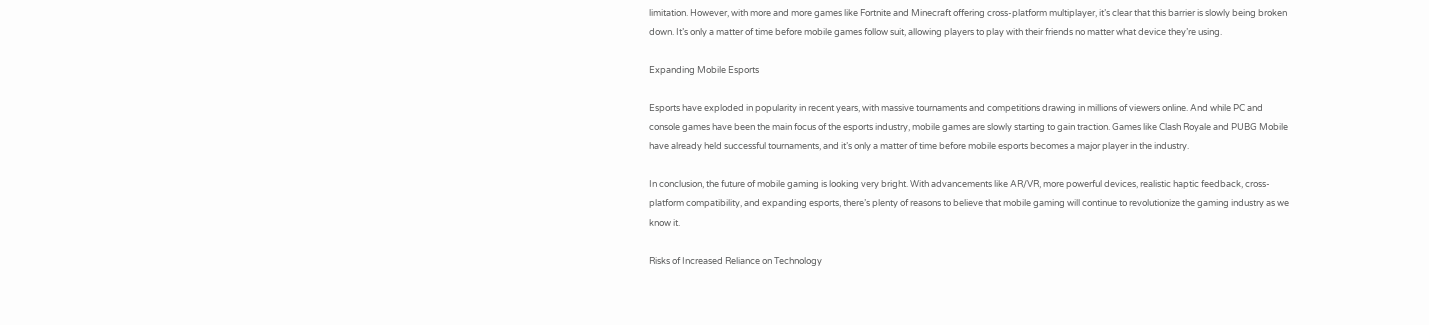limitation. However, with more and more games like Fortnite and Minecraft offering cross-platform multiplayer, it’s clear that this barrier is slowly being broken down. It’s only a matter of time before mobile games follow suit, allowing players to play with their friends no matter what device they’re using.

Expanding Mobile Esports

Esports have exploded in popularity in recent years, with massive tournaments and competitions drawing in millions of viewers online. And while PC and console games have been the main focus of the esports industry, mobile games are slowly starting to gain traction. Games like Clash Royale and PUBG Mobile have already held successful tournaments, and it’s only a matter of time before mobile esports becomes a major player in the industry.

In conclusion, the future of mobile gaming is looking very bright. With advancements like AR/VR, more powerful devices, realistic haptic feedback, cross-platform compatibility, and expanding esports, there’s plenty of reasons to believe that mobile gaming will continue to revolutionize the gaming industry as we know it.

Risks of Increased Reliance on Technology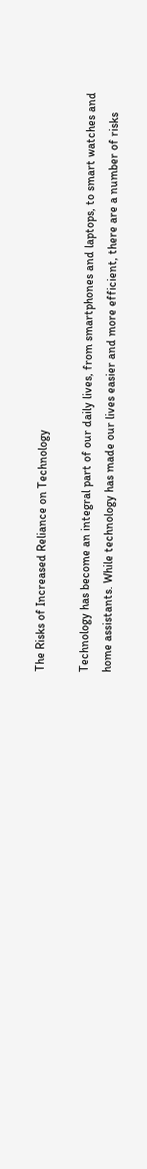The Risks of Increased Reliance on Technology

Technology has become an integral part of our daily lives, from smartphones and laptops, to smart watches and home assistants. While technology has made our lives easier and more efficient, there are a number of risks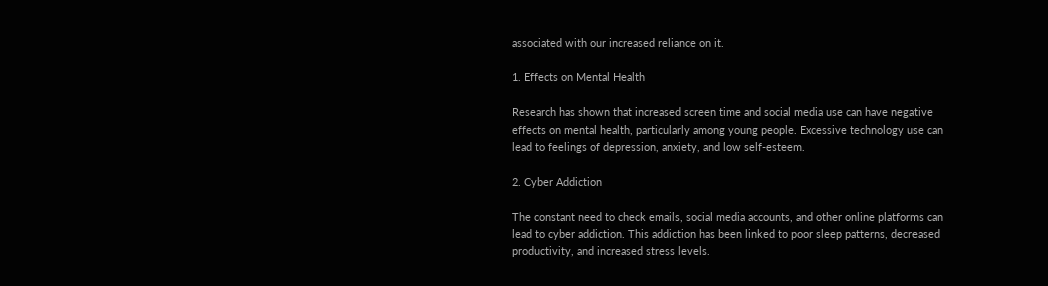associated with our increased reliance on it.

1. Effects on Mental Health

Research has shown that increased screen time and social media use can have negative effects on mental health, particularly among young people. Excessive technology use can lead to feelings of depression, anxiety, and low self-esteem.

2. Cyber Addiction

The constant need to check emails, social media accounts, and other online platforms can lead to cyber addiction. This addiction has been linked to poor sleep patterns, decreased productivity, and increased stress levels.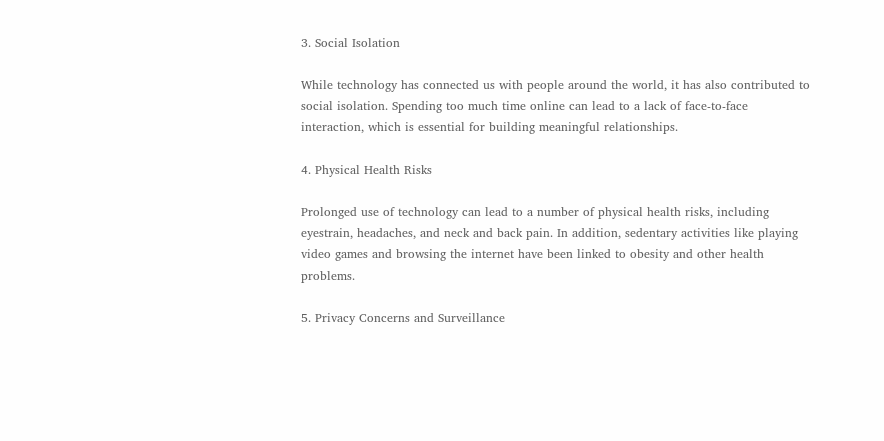3. Social Isolation

While technology has connected us with people around the world, it has also contributed to social isolation. Spending too much time online can lead to a lack of face-to-face interaction, which is essential for building meaningful relationships.

4. Physical Health Risks

Prolonged use of technology can lead to a number of physical health risks, including eyestrain, headaches, and neck and back pain. In addition, sedentary activities like playing video games and browsing the internet have been linked to obesity and other health problems.

5. Privacy Concerns and Surveillance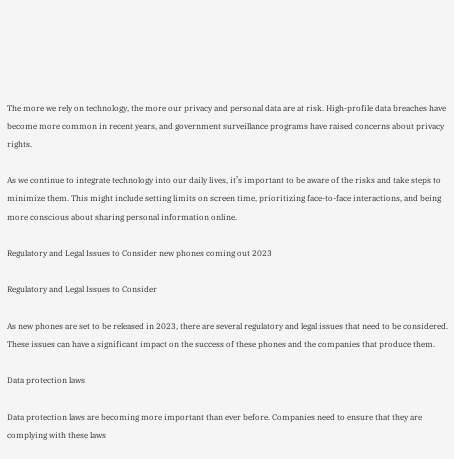The more we rely on technology, the more our privacy and personal data are at risk. High-profile data breaches have become more common in recent years, and government surveillance programs have raised concerns about privacy rights.

As we continue to integrate technology into our daily lives, it’s important to be aware of the risks and take steps to minimize them. This might include setting limits on screen time, prioritizing face-to-face interactions, and being more conscious about sharing personal information online.

Regulatory and Legal Issues to Consider new phones coming out 2023

Regulatory and Legal Issues to Consider

As new phones are set to be released in 2023, there are several regulatory and legal issues that need to be considered. These issues can have a significant impact on the success of these phones and the companies that produce them.

Data protection laws

Data protection laws are becoming more important than ever before. Companies need to ensure that they are complying with these laws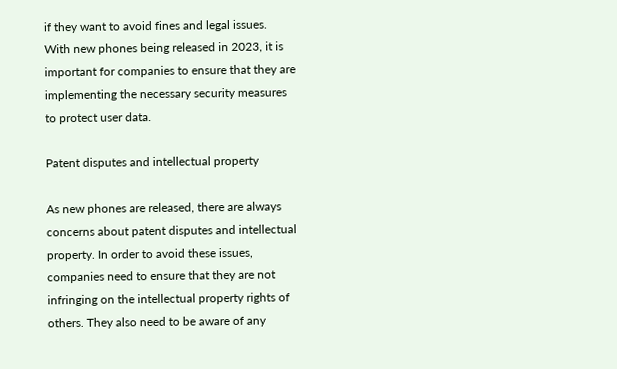if they want to avoid fines and legal issues. With new phones being released in 2023, it is important for companies to ensure that they are implementing the necessary security measures to protect user data.

Patent disputes and intellectual property

As new phones are released, there are always concerns about patent disputes and intellectual property. In order to avoid these issues, companies need to ensure that they are not infringing on the intellectual property rights of others. They also need to be aware of any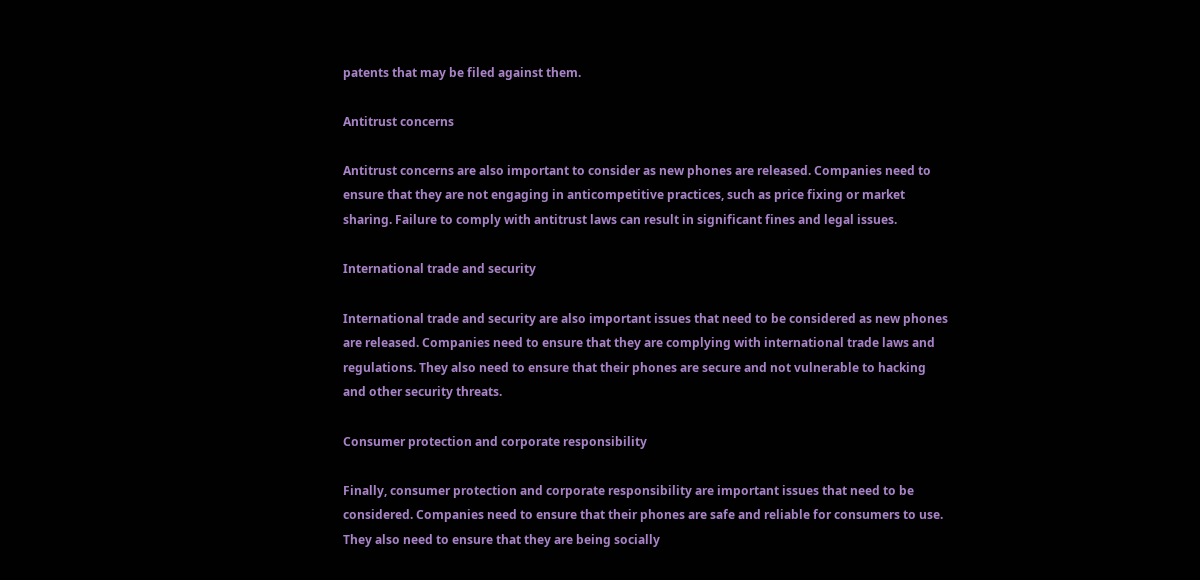patents that may be filed against them.

Antitrust concerns

Antitrust concerns are also important to consider as new phones are released. Companies need to ensure that they are not engaging in anticompetitive practices, such as price fixing or market sharing. Failure to comply with antitrust laws can result in significant fines and legal issues.

International trade and security

International trade and security are also important issues that need to be considered as new phones are released. Companies need to ensure that they are complying with international trade laws and regulations. They also need to ensure that their phones are secure and not vulnerable to hacking and other security threats.

Consumer protection and corporate responsibility

Finally, consumer protection and corporate responsibility are important issues that need to be considered. Companies need to ensure that their phones are safe and reliable for consumers to use. They also need to ensure that they are being socially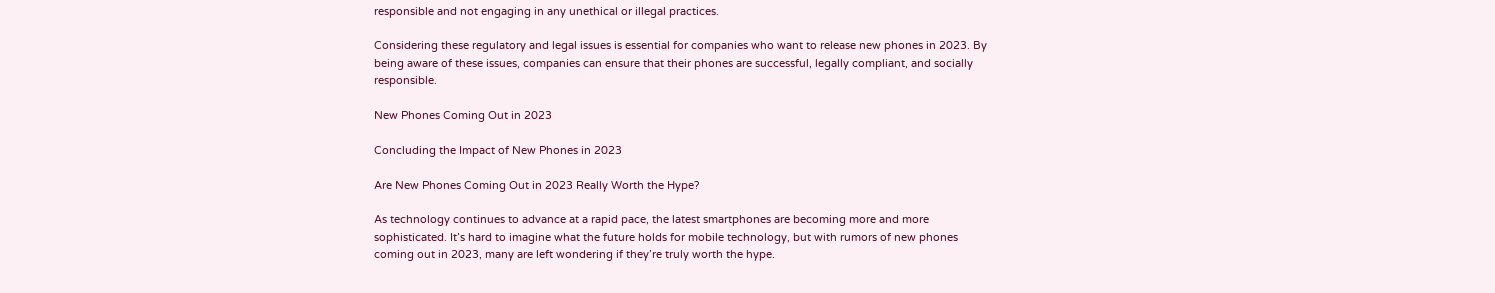responsible and not engaging in any unethical or illegal practices.

Considering these regulatory and legal issues is essential for companies who want to release new phones in 2023. By being aware of these issues, companies can ensure that their phones are successful, legally compliant, and socially responsible.

New Phones Coming Out in 2023

Concluding the Impact of New Phones in 2023

Are New Phones Coming Out in 2023 Really Worth the Hype?

As technology continues to advance at a rapid pace, the latest smartphones are becoming more and more sophisticated. It’s hard to imagine what the future holds for mobile technology, but with rumors of new phones coming out in 2023, many are left wondering if they’re truly worth the hype.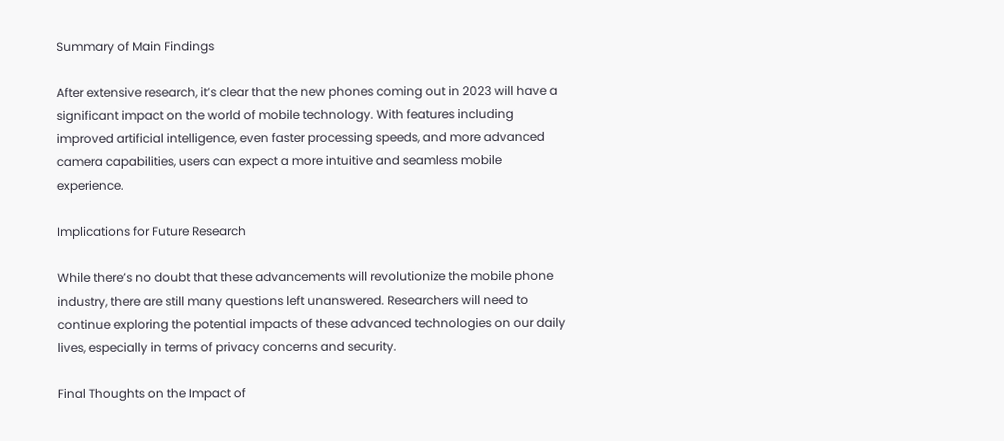Summary of Main Findings

After extensive research, it’s clear that the new phones coming out in 2023 will have a significant impact on the world of mobile technology. With features including improved artificial intelligence, even faster processing speeds, and more advanced camera capabilities, users can expect a more intuitive and seamless mobile experience.

Implications for Future Research

While there’s no doubt that these advancements will revolutionize the mobile phone industry, there are still many questions left unanswered. Researchers will need to continue exploring the potential impacts of these advanced technologies on our daily lives, especially in terms of privacy concerns and security.

Final Thoughts on the Impact of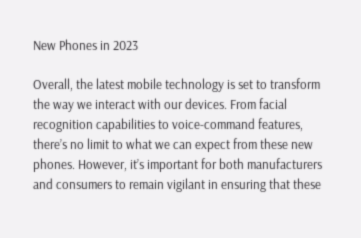New Phones in 2023

Overall, the latest mobile technology is set to transform the way we interact with our devices. From facial recognition capabilities to voice-command features, there’s no limit to what we can expect from these new phones. However, it’s important for both manufacturers and consumers to remain vigilant in ensuring that these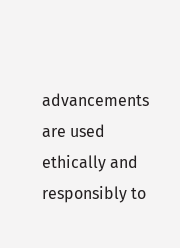advancements are used ethically and responsibly to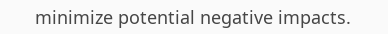minimize potential negative impacts.